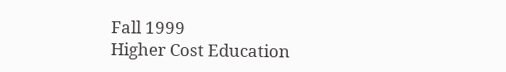Fall 1999
Higher Cost Education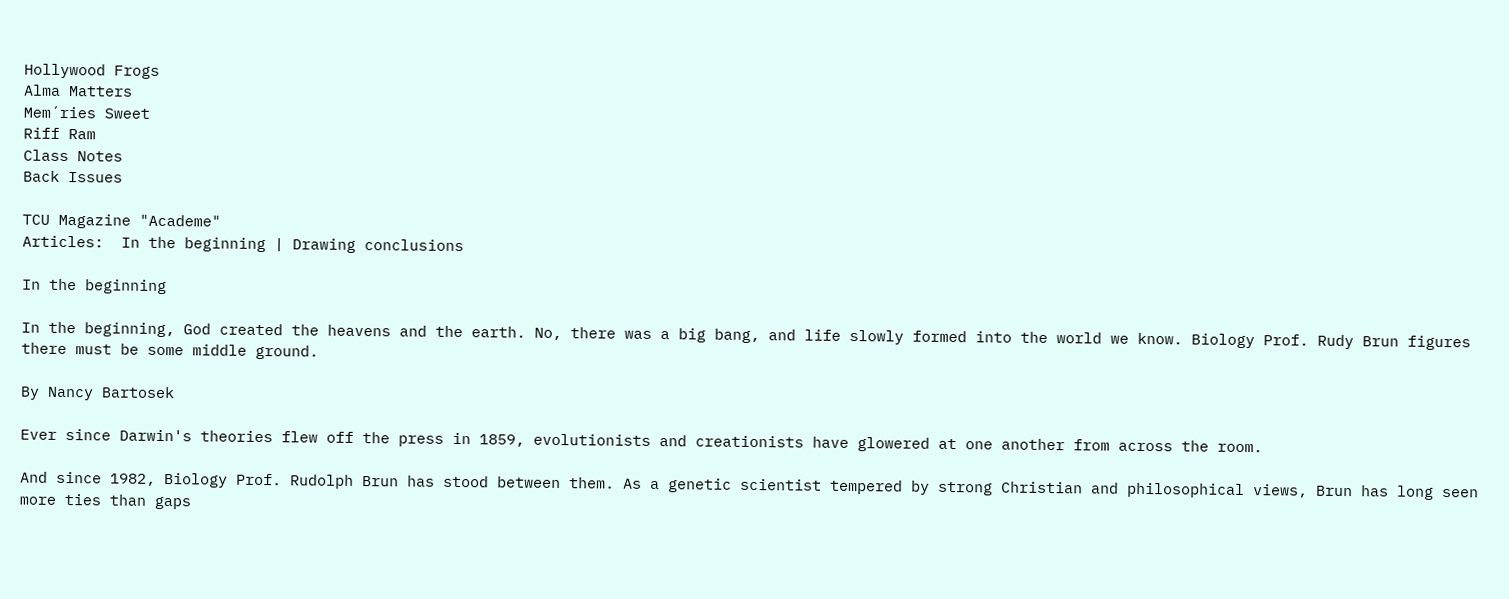Hollywood Frogs
Alma Matters
Mem´ries Sweet
Riff Ram
Class Notes
Back Issues

TCU Magazine "Academe"
Articles:  In the beginning | Drawing conclusions

In the beginning

In the beginning, God created the heavens and the earth. No, there was a big bang, and life slowly formed into the world we know. Biology Prof. Rudy Brun figures there must be some middle ground.

By Nancy Bartosek

Ever since Darwin's theories flew off the press in 1859, evolutionists and creationists have glowered at one another from across the room.

And since 1982, Biology Prof. Rudolph Brun has stood between them. As a genetic scientist tempered by strong Christian and philosophical views, Brun has long seen more ties than gaps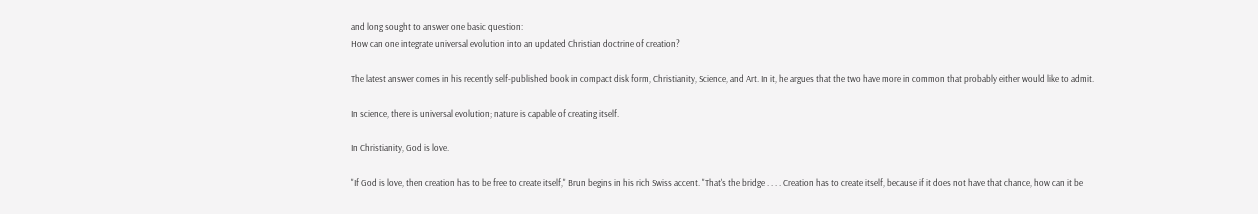and long sought to answer one basic question:
How can one integrate universal evolution into an updated Christian doctrine of creation?

The latest answer comes in his recently self-published book in compact disk form, Christianity, Science, and Art. In it, he argues that the two have more in common that probably either would like to admit.

In science, there is universal evolution; nature is capable of creating itself.

In Christianity, God is love.

"If God is love, then creation has to be free to create itself," Brun begins in his rich Swiss accent. "That's the bridge . . . . Creation has to create itself, because if it does not have that chance, how can it be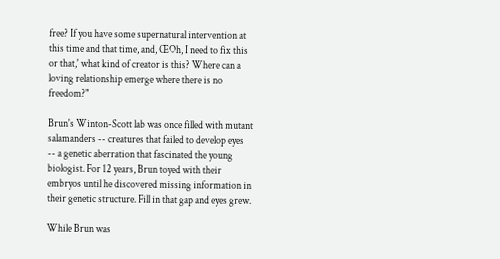free? If you have some supernatural intervention at this time and that time, and, ŒOh, I need to fix this or that,' what kind of creator is this? Where can a loving relationship emerge where there is no freedom?"

Brun's Winton-Scott lab was once filled with mutant salamanders -- creatures that failed to develop eyes -- a genetic aberration that fascinated the young biologist. For 12 years, Brun toyed with their embryos until he discovered missing information in their genetic structure. Fill in that gap and eyes grew.

While Brun was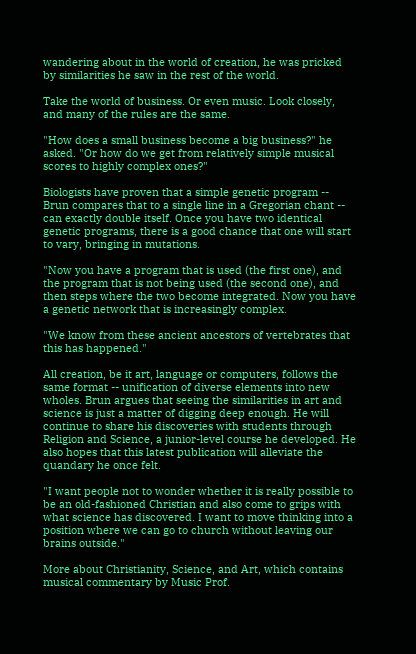wandering about in the world of creation, he was pricked by similarities he saw in the rest of the world.

Take the world of business. Or even music. Look closely, and many of the rules are the same.

"How does a small business become a big business?" he asked. "Or how do we get from relatively simple musical scores to highly complex ones?"

Biologists have proven that a simple genetic program -- Brun compares that to a single line in a Gregorian chant -- can exactly double itself. Once you have two identical genetic programs, there is a good chance that one will start to vary, bringing in mutations.

"Now you have a program that is used (the first one), and the program that is not being used (the second one), and then steps where the two become integrated. Now you have a genetic network that is increasingly complex.

"We know from these ancient ancestors of vertebrates that this has happened."

All creation, be it art, language or computers, follows the same format -- unification of diverse elements into new wholes. Brun argues that seeing the similarities in art and science is just a matter of digging deep enough. He will continue to share his discoveries with students through Religion and Science, a junior-level course he developed. He also hopes that this latest publication will alleviate the quandary he once felt.

"I want people not to wonder whether it is really possible to be an old-fashioned Christian and also come to grips with what science has discovered. I want to move thinking into a position where we can go to church without leaving our brains outside."

More about Christianity, Science, and Art, which contains musical commentary by Music Prof.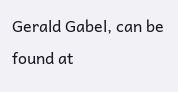Gerald Gabel, can be found at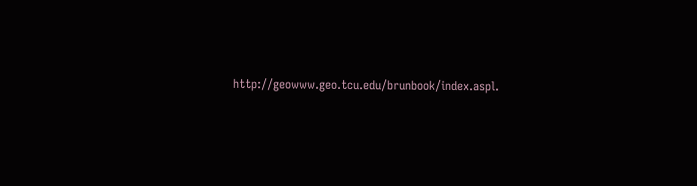http://geowww.geo.tcu.edu/brunbook/index.aspl.